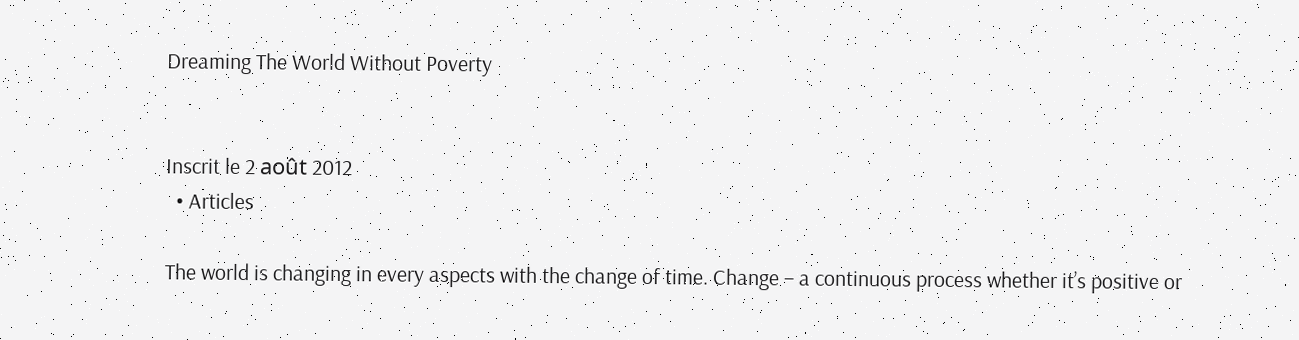Dreaming The World Without Poverty


Inscrit le 2 août 2012
  • Articles

The world is changing in every aspects with the change of time. Change – a continuous process whether it’s positive or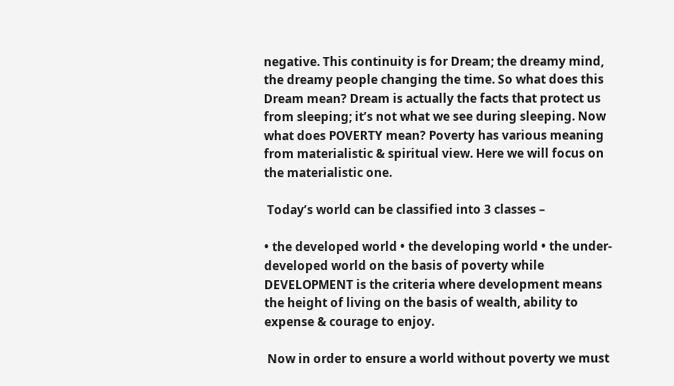negative. This continuity is for Dream; the dreamy mind, the dreamy people changing the time. So what does this Dream mean? Dream is actually the facts that protect us from sleeping; it’s not what we see during sleeping. Now what does POVERTY mean? Poverty has various meaning from materialistic & spiritual view. Here we will focus on the materialistic one.

 Today’s world can be classified into 3 classes –

• the developed world • the developing world • the under-developed world on the basis of poverty while DEVELOPMENT is the criteria where development means the height of living on the basis of wealth, ability to expense & courage to enjoy.

 Now in order to ensure a world without poverty we must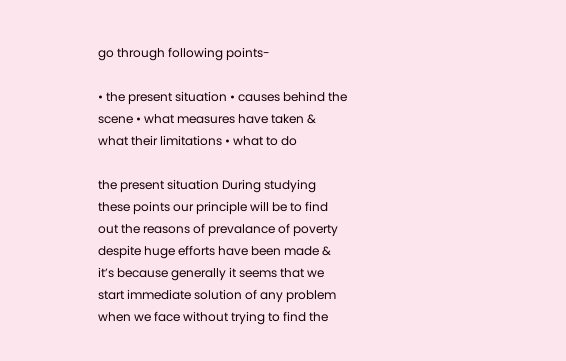go through following points-

• the present situation • causes behind the scene • what measures have taken & what their limitations • what to do

the present situation During studying these points our principle will be to find out the reasons of prevalance of poverty despite huge efforts have been made & it’s because generally it seems that we start immediate solution of any problem when we face without trying to find the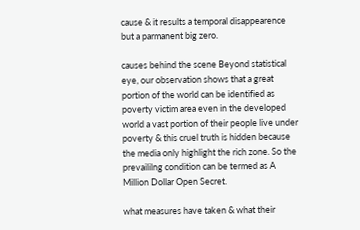cause & it results a temporal disappearence but a parmanent big zero.

causes behind the scene Beyond statistical eye, our observation shows that a great portion of the world can be identified as poverty victim area even in the developed world a vast portion of their people live under poverty & this cruel truth is hidden because the media only highlight the rich zone. So the prevaililng condition can be termed as A Million Dollar Open Secret.

what measures have taken & what their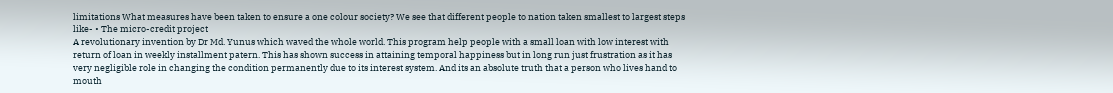limitations What measures have been taken to ensure a one colour society? We see that different people to nation taken smallest to largest steps like- • The micro-credit project
A revolutionary invention by Dr Md. Yunus which waved the whole world. This program help people with a small loan with low interest with return of loan in weekly installment patern. This has shown success in attaining temporal happiness but in long run just frustration as it has very negligible role in changing the condition permanently due to its interest system. And its an absolute truth that a person who lives hand to mouth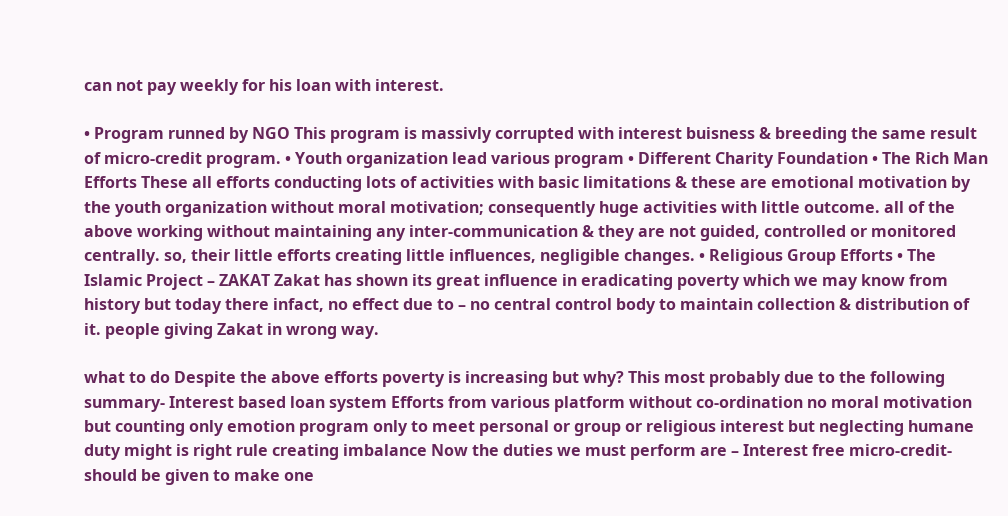can not pay weekly for his loan with interest.

• Program runned by NGO This program is massivly corrupted with interest buisness & breeding the same result of micro-credit program. • Youth organization lead various program • Different Charity Foundation • The Rich Man Efforts These all efforts conducting lots of activities with basic limitations & these are emotional motivation by the youth organization without moral motivation; consequently huge activities with little outcome. all of the above working without maintaining any inter-communication & they are not guided, controlled or monitored centrally. so, their little efforts creating little influences, negligible changes. • Religious Group Efforts • The Islamic Project – ZAKAT Zakat has shown its great influence in eradicating poverty which we may know from history but today there infact, no effect due to – no central control body to maintain collection & distribution of it. people giving Zakat in wrong way.

what to do Despite the above efforts poverty is increasing but why? This most probably due to the following summary- Interest based loan system Efforts from various platform without co-ordination no moral motivation but counting only emotion program only to meet personal or group or religious interest but neglecting humane duty might is right rule creating imbalance Now the duties we must perform are – Interest free micro-credit- should be given to make one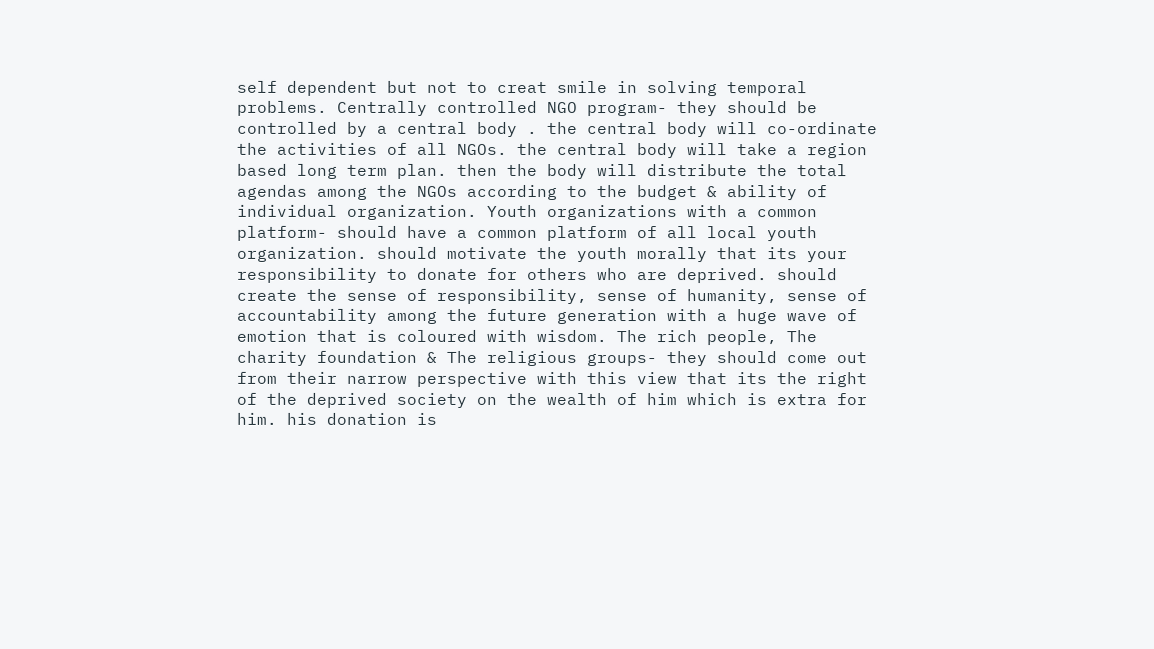self dependent but not to creat smile in solving temporal problems. Centrally controlled NGO program- they should be controlled by a central body . the central body will co-ordinate the activities of all NGOs. the central body will take a region based long term plan. then the body will distribute the total agendas among the NGOs according to the budget & ability of individual organization. Youth organizations with a common platform- should have a common platform of all local youth organization. should motivate the youth morally that its your responsibility to donate for others who are deprived. should create the sense of responsibility, sense of humanity, sense of accountability among the future generation with a huge wave of emotion that is coloured with wisdom. The rich people, The charity foundation & The religious groups- they should come out from their narrow perspective with this view that its the right of the deprived society on the wealth of him which is extra for him. his donation is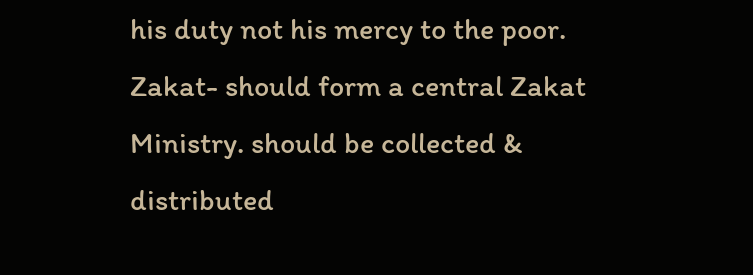his duty not his mercy to the poor. Zakat- should form a central Zakat Ministry. should be collected & distributed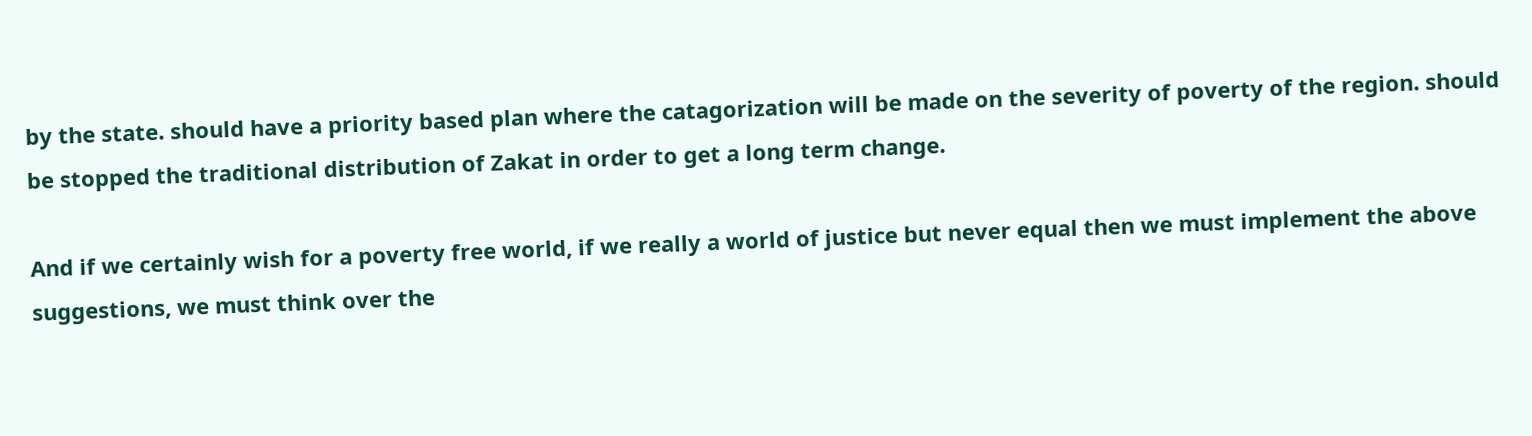by the state. should have a priority based plan where the catagorization will be made on the severity of poverty of the region. should be stopped the traditional distribution of Zakat in order to get a long term change.

And if we certainly wish for a poverty free world, if we really a world of justice but never equal then we must implement the above suggestions, we must think over the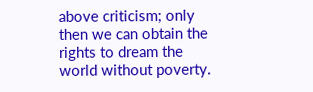above criticism; only then we can obtain the rights to dream the world without poverty.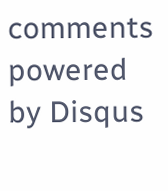comments powered by Disqus